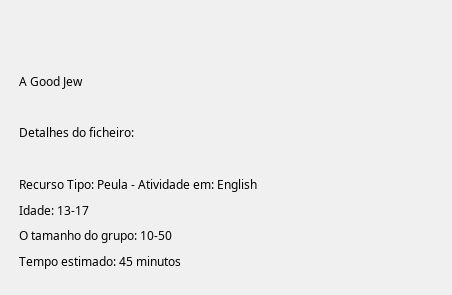A Good Jew

Detalhes do ficheiro:

Recurso Tipo: Peula - Atividade em: English
Idade: 13-17
O tamanho do grupo: 10-50
Tempo estimado: 45 minutos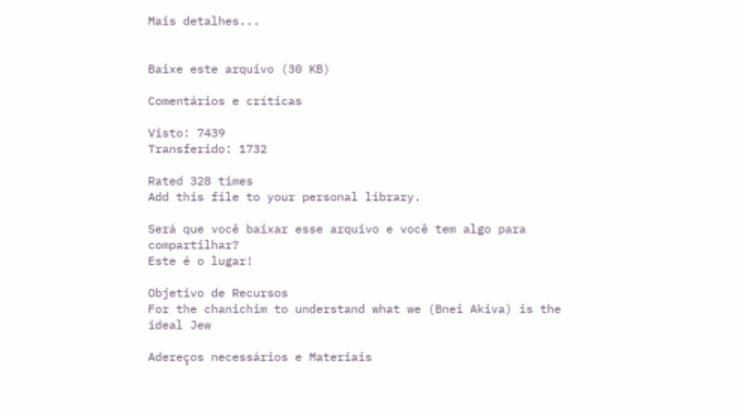Mais detalhes...


Baixe este arquivo (30 KB)

Comentários e críticas

Visto: 7439
Transferido: 1732

Rated 328 times
Add this file to your personal library.

Será que você baixar esse arquivo e você tem algo para compartilhar?
Este é o lugar!

Objetivo de Recursos
For the chanichim to understand what we (Bnei Akiva) is the ideal Jew

Adereços necessários e Materiais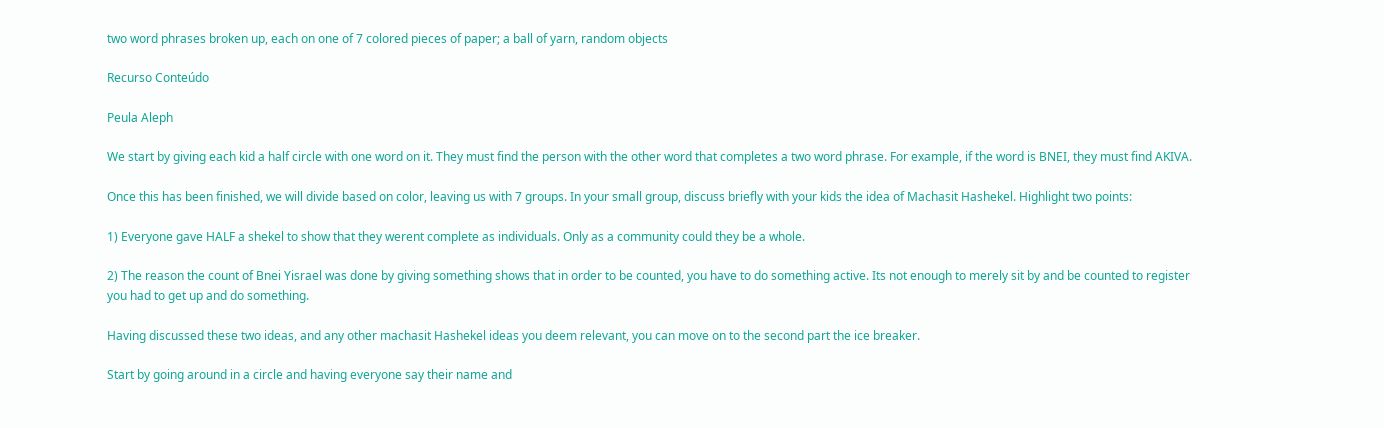two word phrases broken up, each on one of 7 colored pieces of paper; a ball of yarn, random objects

Recurso Conteúdo

Peula Aleph

We start by giving each kid a half circle with one word on it. They must find the person with the other word that completes a two word phrase. For example, if the word is BNEI, they must find AKIVA.

Once this has been finished, we will divide based on color, leaving us with 7 groups. In your small group, discuss briefly with your kids the idea of Machasit Hashekel. Highlight two points:

1) Everyone gave HALF a shekel to show that they werent complete as individuals. Only as a community could they be a whole.

2) The reason the count of Bnei Yisrael was done by giving something shows that in order to be counted, you have to do something active. Its not enough to merely sit by and be counted to register you had to get up and do something.

Having discussed these two ideas, and any other machasit Hashekel ideas you deem relevant, you can move on to the second part the ice breaker.

Start by going around in a circle and having everyone say their name and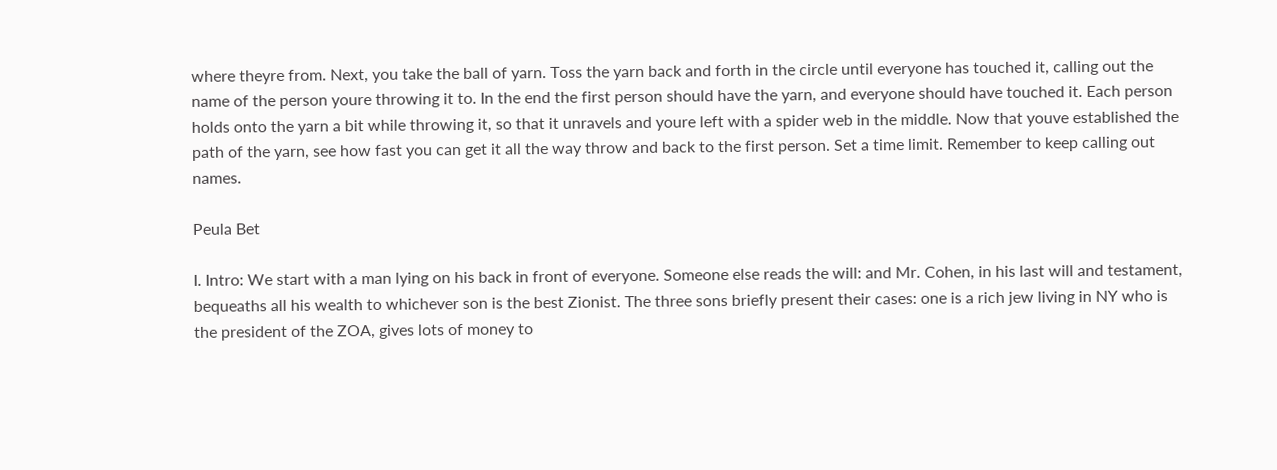where theyre from. Next, you take the ball of yarn. Toss the yarn back and forth in the circle until everyone has touched it, calling out the name of the person youre throwing it to. In the end the first person should have the yarn, and everyone should have touched it. Each person holds onto the yarn a bit while throwing it, so that it unravels and youre left with a spider web in the middle. Now that youve established the path of the yarn, see how fast you can get it all the way throw and back to the first person. Set a time limit. Remember to keep calling out names.

Peula Bet

I. Intro: We start with a man lying on his back in front of everyone. Someone else reads the will: and Mr. Cohen, in his last will and testament, bequeaths all his wealth to whichever son is the best Zionist. The three sons briefly present their cases: one is a rich jew living in NY who is the president of the ZOA, gives lots of money to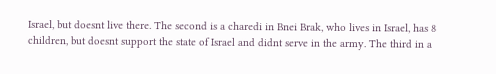Israel, but doesnt live there. The second is a charedi in Bnei Brak, who lives in Israel, has 8 children, but doesnt support the state of Israel and didnt serve in the army. The third in a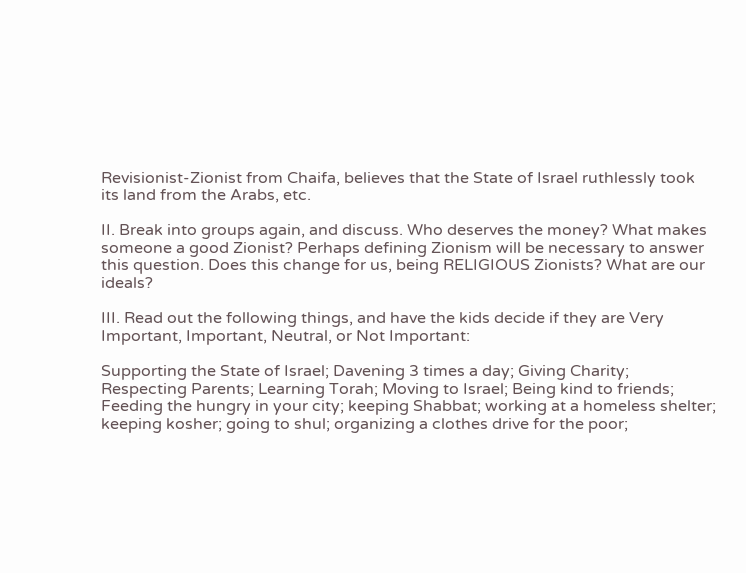Revisionist-Zionist from Chaifa, believes that the State of Israel ruthlessly took its land from the Arabs, etc.

II. Break into groups again, and discuss. Who deserves the money? What makes someone a good Zionist? Perhaps defining Zionism will be necessary to answer this question. Does this change for us, being RELIGIOUS Zionists? What are our ideals?

III. Read out the following things, and have the kids decide if they are Very Important, Important, Neutral, or Not Important:

Supporting the State of Israel; Davening 3 times a day; Giving Charity; Respecting Parents; Learning Torah; Moving to Israel; Being kind to friends; Feeding the hungry in your city; keeping Shabbat; working at a homeless shelter; keeping kosher; going to shul; organizing a clothes drive for the poor;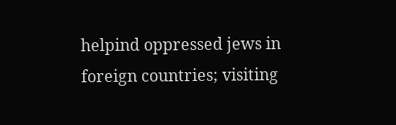helpind oppressed jews in foreign countries; visiting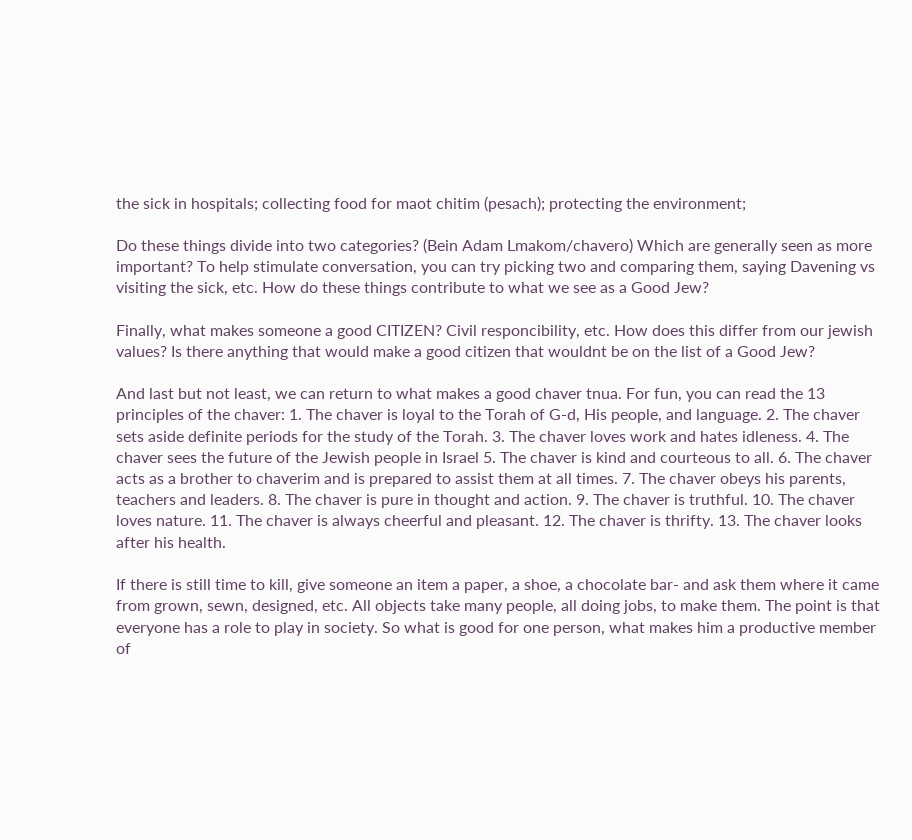the sick in hospitals; collecting food for maot chitim (pesach); protecting the environment;

Do these things divide into two categories? (Bein Adam Lmakom/chavero) Which are generally seen as more important? To help stimulate conversation, you can try picking two and comparing them, saying Davening vs visiting the sick, etc. How do these things contribute to what we see as a Good Jew?

Finally, what makes someone a good CITIZEN? Civil responcibility, etc. How does this differ from our jewish values? Is there anything that would make a good citizen that wouldnt be on the list of a Good Jew?

And last but not least, we can return to what makes a good chaver tnua. For fun, you can read the 13 principles of the chaver: 1. The chaver is loyal to the Torah of G-d, His people, and language. 2. The chaver sets aside definite periods for the study of the Torah. 3. The chaver loves work and hates idleness. 4. The chaver sees the future of the Jewish people in Israel 5. The chaver is kind and courteous to all. 6. The chaver acts as a brother to chaverim and is prepared to assist them at all times. 7. The chaver obeys his parents, teachers and leaders. 8. The chaver is pure in thought and action. 9. The chaver is truthful. 10. The chaver loves nature. 11. The chaver is always cheerful and pleasant. 12. The chaver is thrifty. 13. The chaver looks after his health.

If there is still time to kill, give someone an item a paper, a shoe, a chocolate bar- and ask them where it came from grown, sewn, designed, etc. All objects take many people, all doing jobs, to make them. The point is that everyone has a role to play in society. So what is good for one person, what makes him a productive member of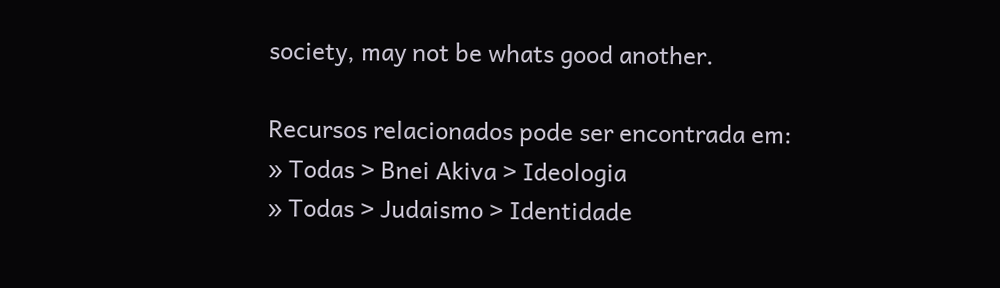society, may not be whats good another.

Recursos relacionados pode ser encontrada em:
» Todas > Bnei Akiva > Ideologia
» Todas > Judaismo > Identidade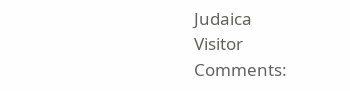Judaica
Visitor Comments: